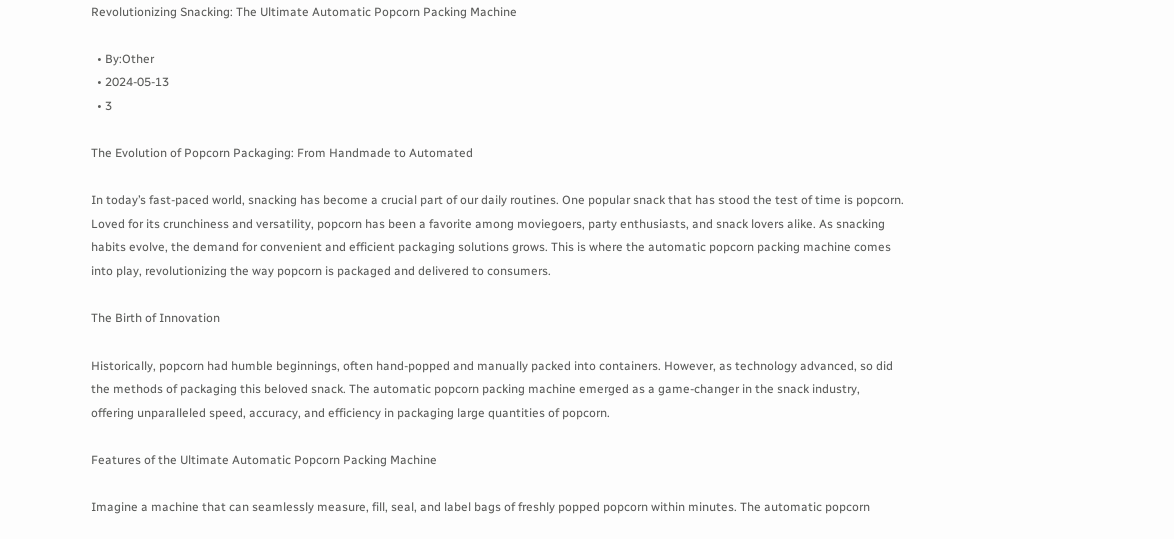Revolutionizing Snacking: The Ultimate Automatic Popcorn Packing Machine

  • By:Other
  • 2024-05-13
  • 3

The Evolution of Popcorn Packaging: From Handmade to Automated

In today’s fast-paced world, snacking has become a crucial part of our daily routines. One popular snack that has stood the test of time is popcorn. Loved for its crunchiness and versatility, popcorn has been a favorite among moviegoers, party enthusiasts, and snack lovers alike. As snacking habits evolve, the demand for convenient and efficient packaging solutions grows. This is where the automatic popcorn packing machine comes into play, revolutionizing the way popcorn is packaged and delivered to consumers.

The Birth of Innovation

Historically, popcorn had humble beginnings, often hand-popped and manually packed into containers. However, as technology advanced, so did the methods of packaging this beloved snack. The automatic popcorn packing machine emerged as a game-changer in the snack industry, offering unparalleled speed, accuracy, and efficiency in packaging large quantities of popcorn.

Features of the Ultimate Automatic Popcorn Packing Machine

Imagine a machine that can seamlessly measure, fill, seal, and label bags of freshly popped popcorn within minutes. The automatic popcorn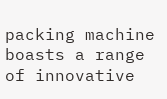packing machine boasts a range of innovative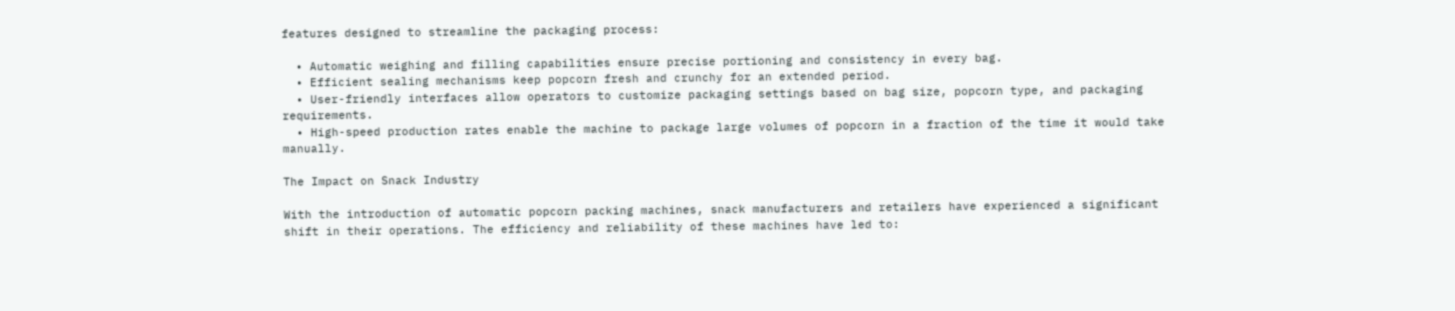features designed to streamline the packaging process:

  • Automatic weighing and filling capabilities ensure precise portioning and consistency in every bag.
  • Efficient sealing mechanisms keep popcorn fresh and crunchy for an extended period.
  • User-friendly interfaces allow operators to customize packaging settings based on bag size, popcorn type, and packaging requirements.
  • High-speed production rates enable the machine to package large volumes of popcorn in a fraction of the time it would take manually.

The Impact on Snack Industry

With the introduction of automatic popcorn packing machines, snack manufacturers and retailers have experienced a significant shift in their operations. The efficiency and reliability of these machines have led to: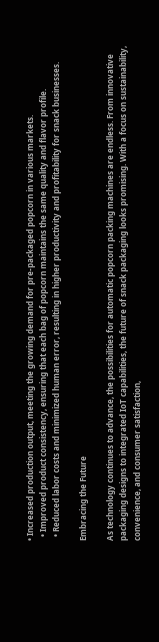• Increased production output, meeting the growing demand for pre-packaged popcorn in various markets.
  • Improved product consistency, ensuring that each bag of popcorn maintains the same quality and flavor profile.
  • Reduced labor costs and minimized human error, resulting in higher productivity and profitability for snack businesses.

Embracing the Future

As technology continues to advance, the possibilities for automatic popcorn packing machines are endless. From innovative packaging designs to integrated IoT capabilities, the future of snack packaging looks promising. With a focus on sustainability, convenience, and consumer satisfaction,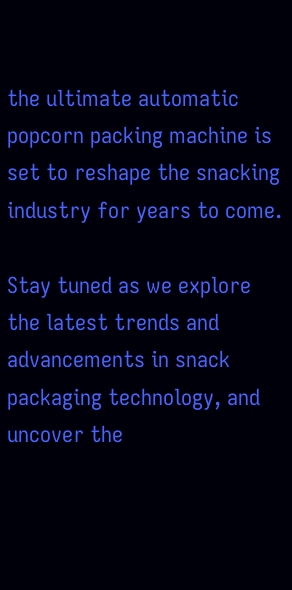the ultimate automatic popcorn packing machine is set to reshape the snacking industry for years to come.

Stay tuned as we explore the latest trends and advancements in snack packaging technology, and uncover the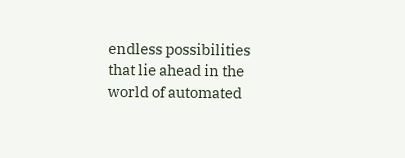endless possibilities that lie ahead in the world of automated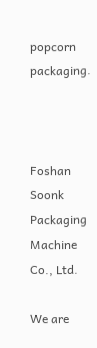popcorn packaging.



Foshan Soonk Packaging Machine Co., Ltd.

We are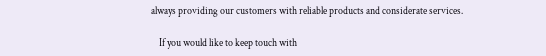always providing our customers with reliable products and considerate services.

    If you would like to keep touch with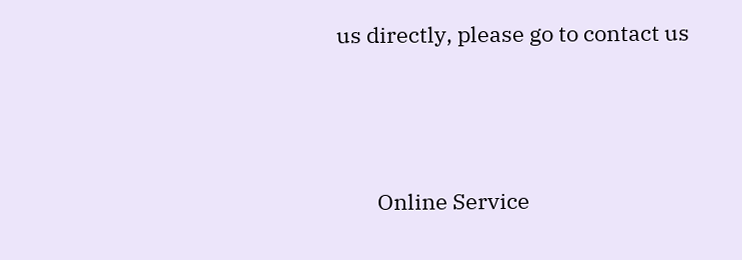us directly, please go to contact us



        Online Service